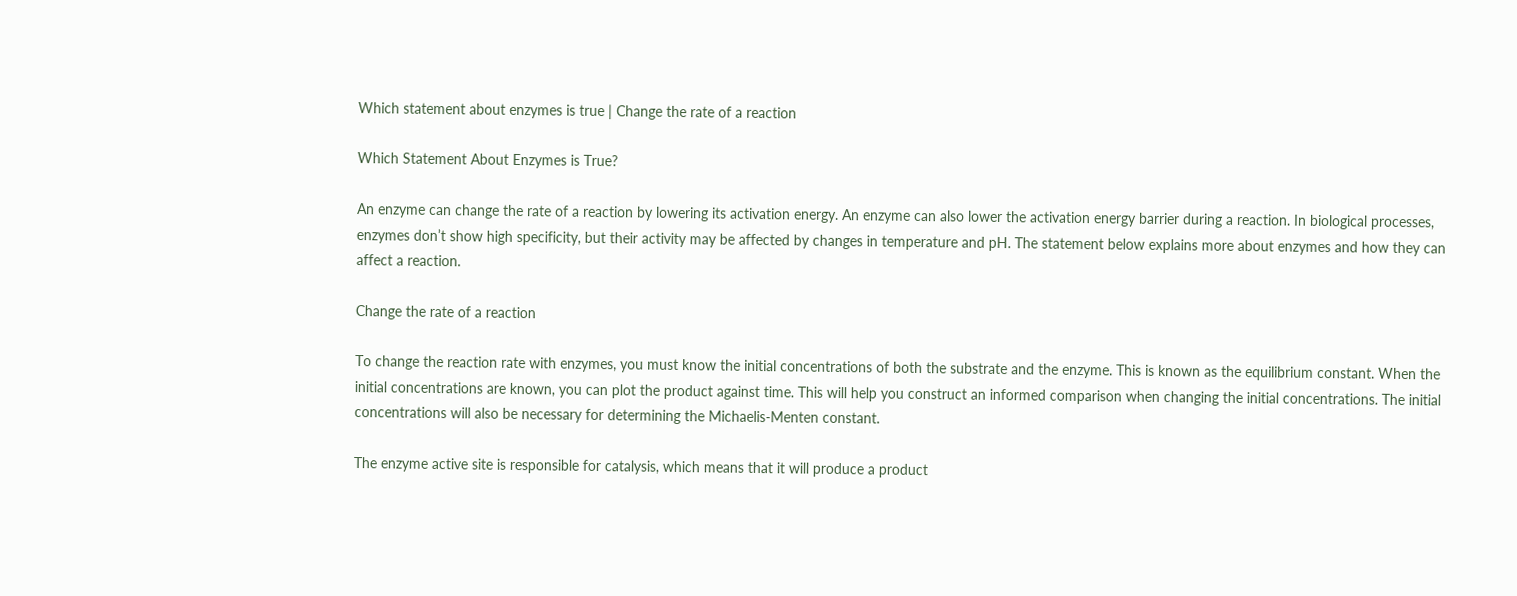Which statement about enzymes is true | Change the rate of a reaction

Which Statement About Enzymes is True?

An enzyme can change the rate of a reaction by lowering its activation energy. An enzyme can also lower the activation energy barrier during a reaction. In biological processes, enzymes don’t show high specificity, but their activity may be affected by changes in temperature and pH. The statement below explains more about enzymes and how they can affect a reaction.

Change the rate of a reaction

To change the reaction rate with enzymes, you must know the initial concentrations of both the substrate and the enzyme. This is known as the equilibrium constant. When the initial concentrations are known, you can plot the product against time. This will help you construct an informed comparison when changing the initial concentrations. The initial concentrations will also be necessary for determining the Michaelis-Menten constant.

The enzyme active site is responsible for catalysis, which means that it will produce a product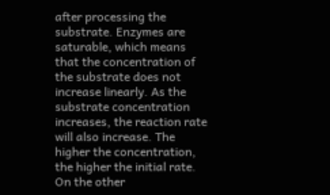after processing the substrate. Enzymes are saturable, which means that the concentration of the substrate does not increase linearly. As the substrate concentration increases, the reaction rate will also increase. The higher the concentration, the higher the initial rate. On the other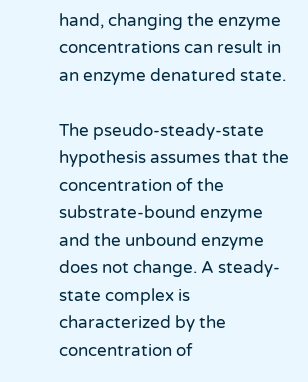hand, changing the enzyme concentrations can result in an enzyme denatured state.

The pseudo-steady-state hypothesis assumes that the concentration of the substrate-bound enzyme and the unbound enzyme does not change. A steady-state complex is characterized by the concentration of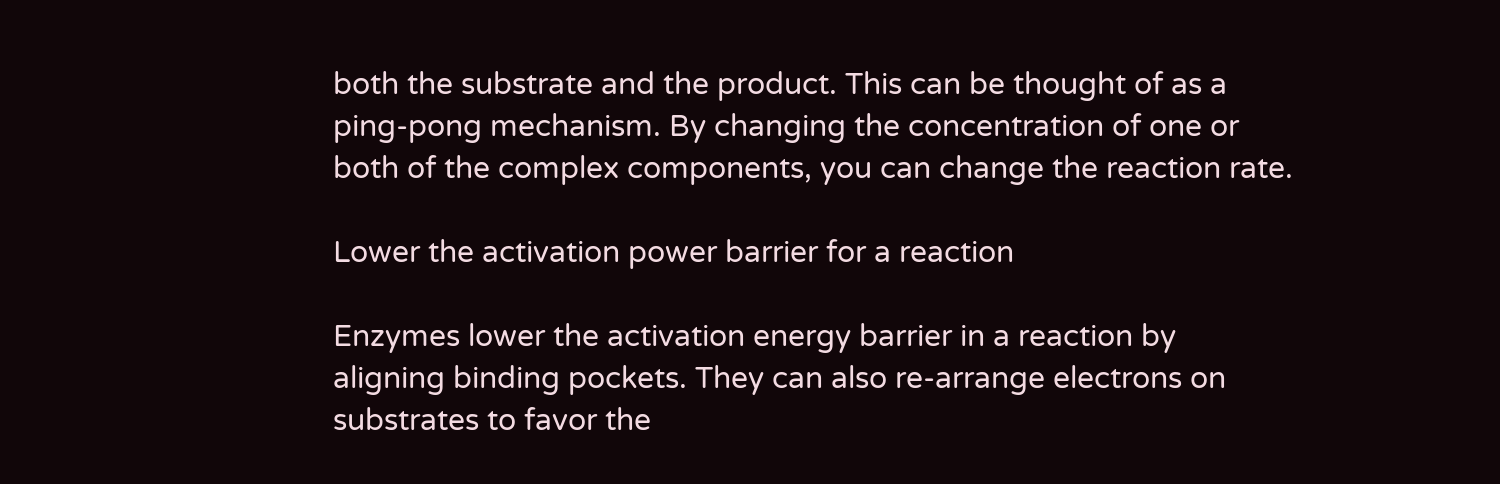both the substrate and the product. This can be thought of as a ping-pong mechanism. By changing the concentration of one or both of the complex components, you can change the reaction rate.

Lower the activation power barrier for a reaction

Enzymes lower the activation energy barrier in a reaction by aligning binding pockets. They can also re-arrange electrons on substrates to favor the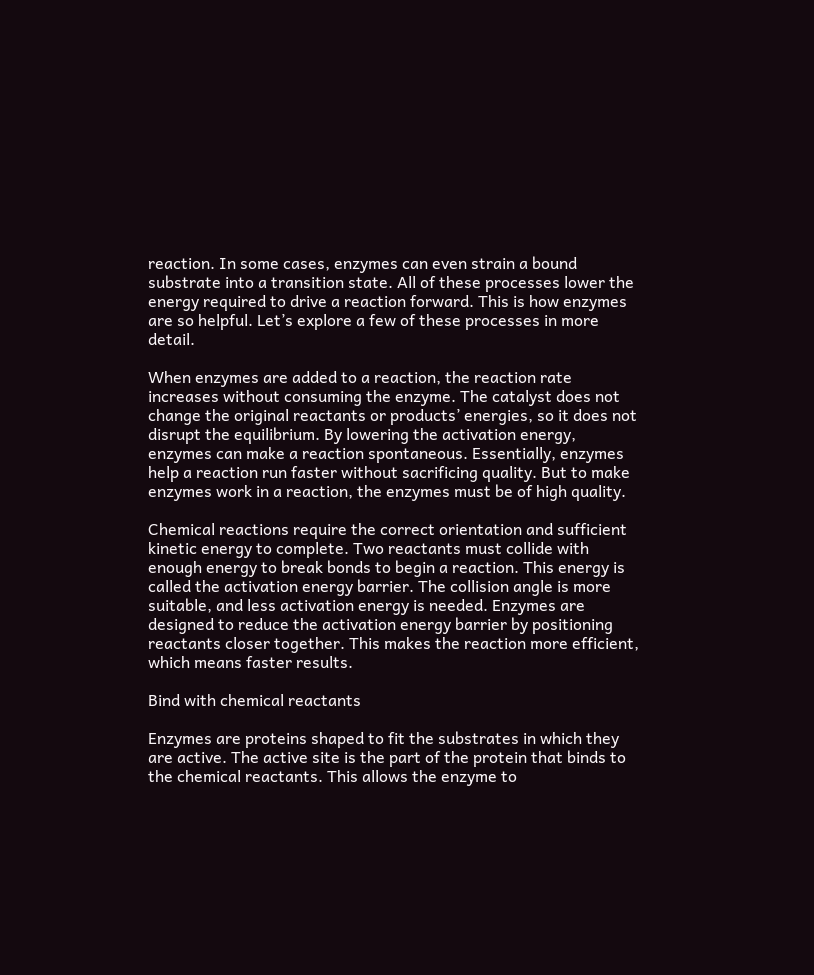reaction. In some cases, enzymes can even strain a bound substrate into a transition state. All of these processes lower the energy required to drive a reaction forward. This is how enzymes are so helpful. Let’s explore a few of these processes in more detail.

When enzymes are added to a reaction, the reaction rate increases without consuming the enzyme. The catalyst does not change the original reactants or products’ energies, so it does not disrupt the equilibrium. By lowering the activation energy, enzymes can make a reaction spontaneous. Essentially, enzymes help a reaction run faster without sacrificing quality. But to make enzymes work in a reaction, the enzymes must be of high quality.

Chemical reactions require the correct orientation and sufficient kinetic energy to complete. Two reactants must collide with enough energy to break bonds to begin a reaction. This energy is called the activation energy barrier. The collision angle is more suitable, and less activation energy is needed. Enzymes are designed to reduce the activation energy barrier by positioning reactants closer together. This makes the reaction more efficient, which means faster results.

Bind with chemical reactants

Enzymes are proteins shaped to fit the substrates in which they are active. The active site is the part of the protein that binds to the chemical reactants. This allows the enzyme to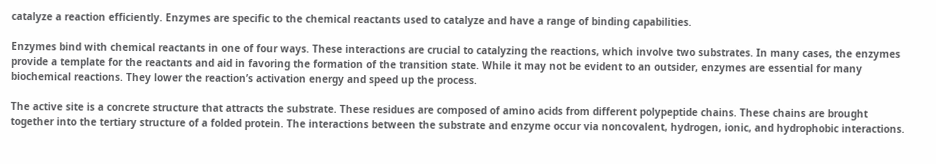catalyze a reaction efficiently. Enzymes are specific to the chemical reactants used to catalyze and have a range of binding capabilities.

Enzymes bind with chemical reactants in one of four ways. These interactions are crucial to catalyzing the reactions, which involve two substrates. In many cases, the enzymes provide a template for the reactants and aid in favoring the formation of the transition state. While it may not be evident to an outsider, enzymes are essential for many biochemical reactions. They lower the reaction’s activation energy and speed up the process.

The active site is a concrete structure that attracts the substrate. These residues are composed of amino acids from different polypeptide chains. These chains are brought together into the tertiary structure of a folded protein. The interactions between the substrate and enzyme occur via noncovalent, hydrogen, ionic, and hydrophobic interactions.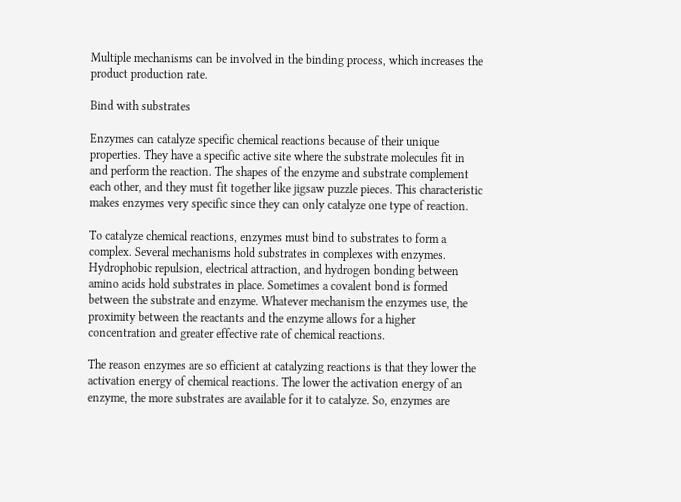Multiple mechanisms can be involved in the binding process, which increases the product production rate.

Bind with substrates

Enzymes can catalyze specific chemical reactions because of their unique properties. They have a specific active site where the substrate molecules fit in and perform the reaction. The shapes of the enzyme and substrate complement each other, and they must fit together like jigsaw puzzle pieces. This characteristic makes enzymes very specific since they can only catalyze one type of reaction.

To catalyze chemical reactions, enzymes must bind to substrates to form a complex. Several mechanisms hold substrates in complexes with enzymes. Hydrophobic repulsion, electrical attraction, and hydrogen bonding between amino acids hold substrates in place. Sometimes a covalent bond is formed between the substrate and enzyme. Whatever mechanism the enzymes use, the proximity between the reactants and the enzyme allows for a higher concentration and greater effective rate of chemical reactions.

The reason enzymes are so efficient at catalyzing reactions is that they lower the activation energy of chemical reactions. The lower the activation energy of an enzyme, the more substrates are available for it to catalyze. So, enzymes are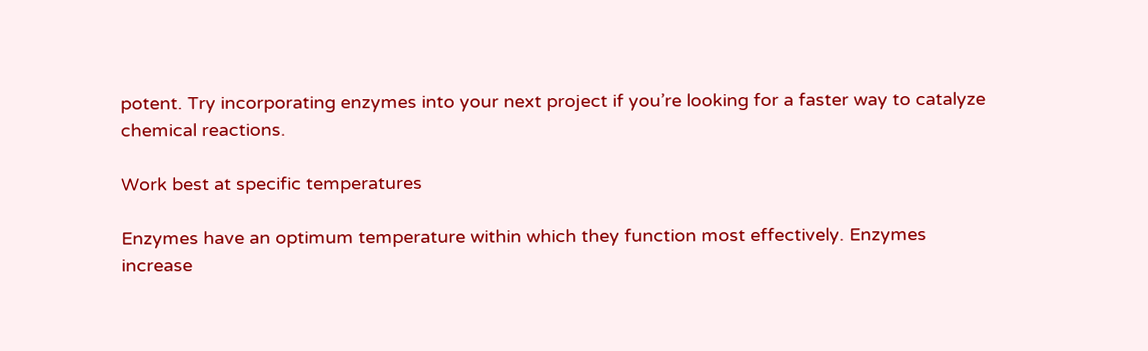potent. Try incorporating enzymes into your next project if you’re looking for a faster way to catalyze chemical reactions.

Work best at specific temperatures

Enzymes have an optimum temperature within which they function most effectively. Enzymes increase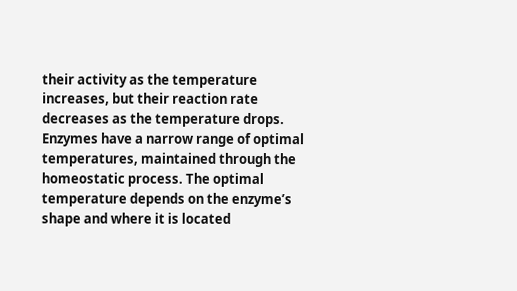their activity as the temperature increases, but their reaction rate decreases as the temperature drops. Enzymes have a narrow range of optimal temperatures, maintained through the homeostatic process. The optimal temperature depends on the enzyme’s shape and where it is located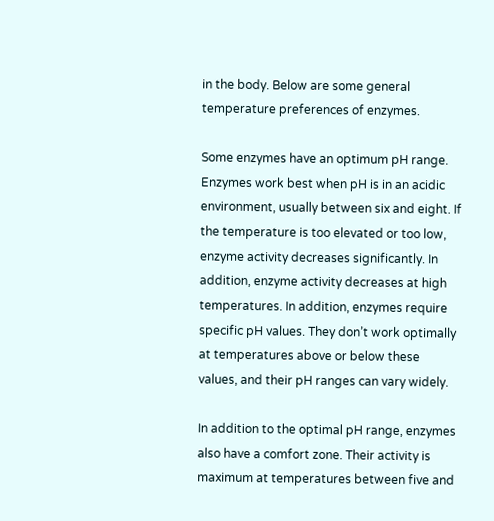in the body. Below are some general temperature preferences of enzymes.

Some enzymes have an optimum pH range. Enzymes work best when pH is in an acidic environment, usually between six and eight. If the temperature is too elevated or too low, enzyme activity decreases significantly. In addition, enzyme activity decreases at high temperatures. In addition, enzymes require specific pH values. They don’t work optimally at temperatures above or below these values, and their pH ranges can vary widely.

In addition to the optimal pH range, enzymes also have a comfort zone. Their activity is maximum at temperatures between five and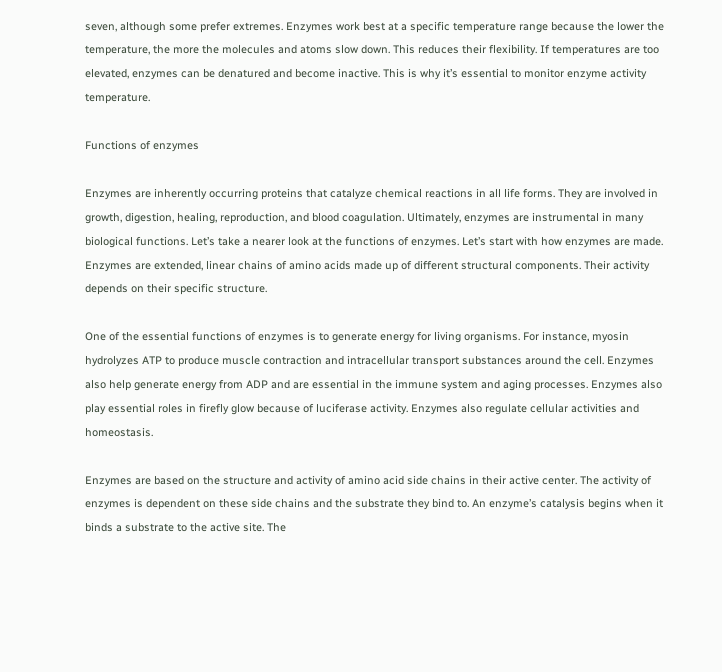seven, although some prefer extremes. Enzymes work best at a specific temperature range because the lower the temperature, the more the molecules and atoms slow down. This reduces their flexibility. If temperatures are too elevated, enzymes can be denatured and become inactive. This is why it’s essential to monitor enzyme activity temperature.

Functions of enzymes

Enzymes are inherently occurring proteins that catalyze chemical reactions in all life forms. They are involved in growth, digestion, healing, reproduction, and blood coagulation. Ultimately, enzymes are instrumental in many biological functions. Let’s take a nearer look at the functions of enzymes. Let’s start with how enzymes are made. Enzymes are extended, linear chains of amino acids made up of different structural components. Their activity depends on their specific structure.

One of the essential functions of enzymes is to generate energy for living organisms. For instance, myosin hydrolyzes ATP to produce muscle contraction and intracellular transport substances around the cell. Enzymes also help generate energy from ADP and are essential in the immune system and aging processes. Enzymes also play essential roles in firefly glow because of luciferase activity. Enzymes also regulate cellular activities and homeostasis.

Enzymes are based on the structure and activity of amino acid side chains in their active center. The activity of enzymes is dependent on these side chains and the substrate they bind to. An enzyme’s catalysis begins when it binds a substrate to the active site. The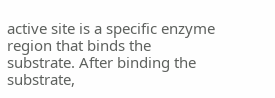active site is a specific enzyme region that binds the substrate. After binding the substrate,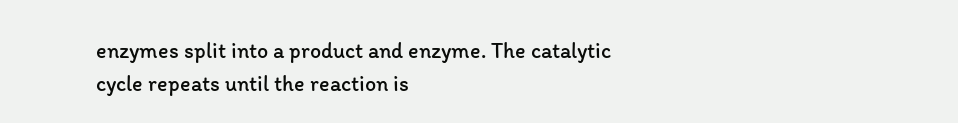enzymes split into a product and enzyme. The catalytic cycle repeats until the reaction is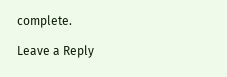complete.

Leave a Reply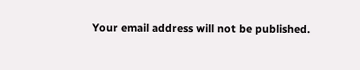Your email address will not be published.